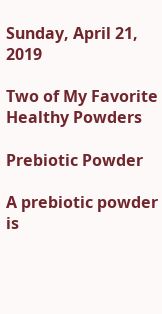Sunday, April 21, 2019

Two of My Favorite Healthy Powders

Prebiotic Powder

A prebiotic powder is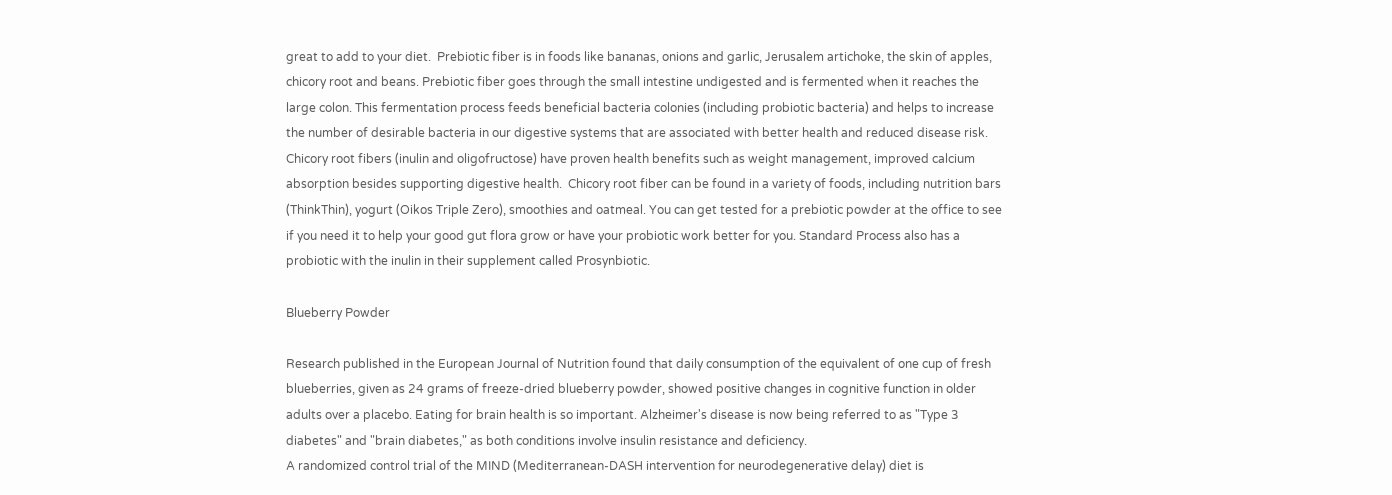great to add to your diet.  Prebiotic fiber is in foods like bananas, onions and garlic, Jerusalem artichoke, the skin of apples, chicory root and beans. Prebiotic fiber goes through the small intestine undigested and is fermented when it reaches the large colon. This fermentation process feeds beneficial bacteria colonies (including probiotic bacteria) and helps to increase the number of desirable bacteria in our digestive systems that are associated with better health and reduced disease risk. Chicory root fibers (inulin and oligofructose) have proven health benefits such as weight management, improved calcium absorption besides supporting digestive health.  Chicory root fiber can be found in a variety of foods, including nutrition bars (ThinkThin), yogurt (Oikos Triple Zero), smoothies and oatmeal. You can get tested for a prebiotic powder at the office to see if you need it to help your good gut flora grow or have your probiotic work better for you. Standard Process also has a probiotic with the inulin in their supplement called Prosynbiotic.

Blueberry Powder

Research published in the European Journal of Nutrition found that daily consumption of the equivalent of one cup of fresh blueberries, given as 24 grams of freeze-dried blueberry powder, showed positive changes in cognitive function in older adults over a placebo. Eating for brain health is so important. Alzheimer's disease is now being referred to as "Type 3 diabetes" and "brain diabetes," as both conditions involve insulin resistance and deficiency.
A randomized control trial of the MIND (Mediterranean-DASH intervention for neurodegenerative delay) diet is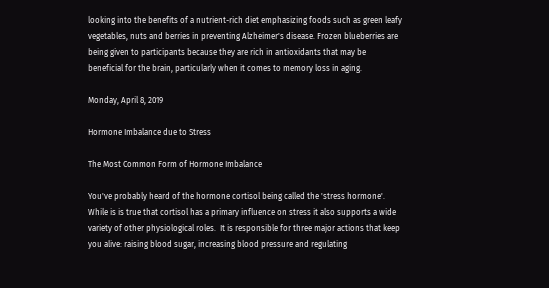looking into the benefits of a nutrient-rich diet emphasizing foods such as green leafy vegetables, nuts and berries in preventing Alzheimer's disease. Frozen blueberries are being given to participants because they are rich in antioxidants that may be beneficial for the brain, particularly when it comes to memory loss in aging.

Monday, April 8, 2019

Hormone Imbalance due to Stress

The Most Common Form of Hormone Imbalance

You've probably heard of the hormone cortisol being called the 'stress hormone'.  While is is true that cortisol has a primary influence on stress it also supports a wide variety of other physiological roles.  It is responsible for three major actions that keep you alive: raising blood sugar, increasing blood pressure and regulating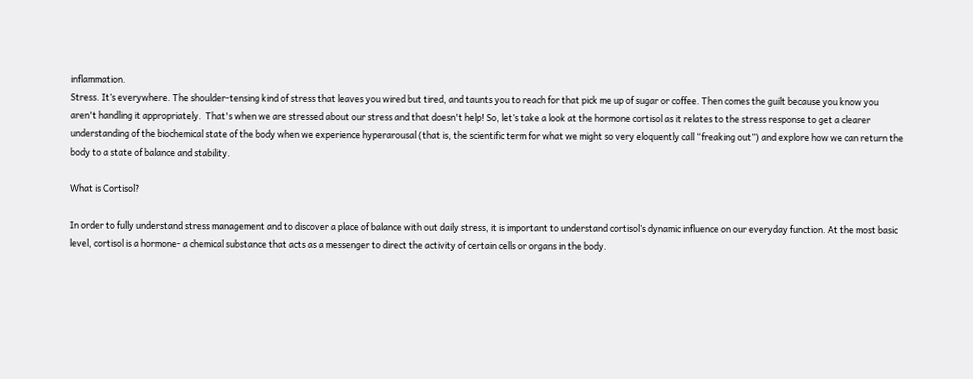inflammation.
Stress. It’s everywhere. The shoulder-tensing kind of stress that leaves you wired but tired, and taunts you to reach for that pick me up of sugar or coffee. Then comes the guilt because you know you aren't handling it appropriately.  That's when we are stressed about our stress and that doesn't help! So, let’s take a look at the hormone cortisol as it relates to the stress response to get a clearer understanding of the biochemical state of the body when we experience hyperarousal (that is, the scientific term for what we might so very eloquently call “freaking out”) and explore how we can return the body to a state of balance and stability.

What is Cortisol?

In order to fully understand stress management and to discover a place of balance with out daily stress, it is important to understand cortisol’s dynamic influence on our everyday function. At the most basic level, cortisol is a hormone- a chemical substance that acts as a messenger to direct the activity of certain cells or organs in the body.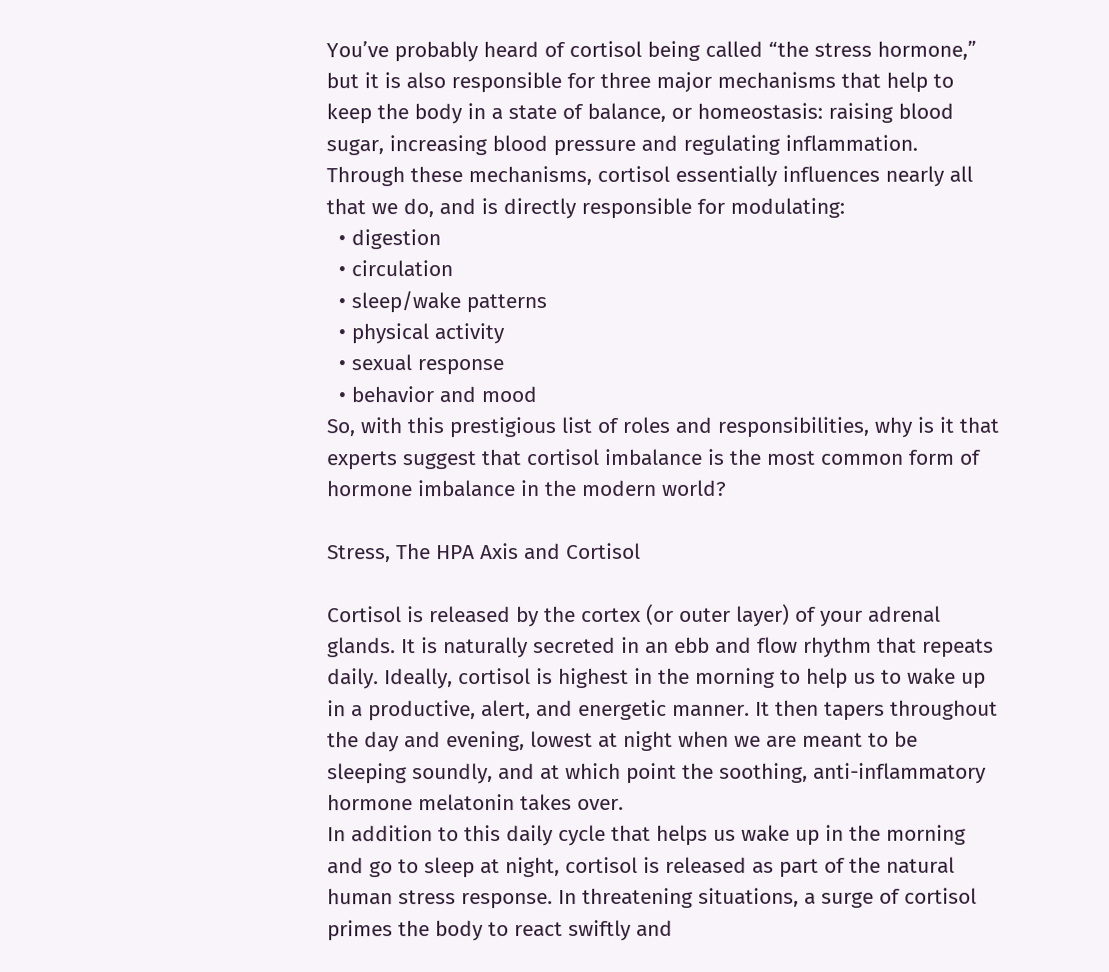You’ve probably heard of cortisol being called “the stress hormone,” but it is also responsible for three major mechanisms that help to keep the body in a state of balance, or homeostasis: raising blood sugar, increasing blood pressure and regulating inflammation. Through these mechanisms, cortisol essentially influences nearly all that we do, and is directly responsible for modulating:
  • digestion
  • circulation
  • sleep/wake patterns
  • physical activity
  • sexual response
  • behavior and mood
So, with this prestigious list of roles and responsibilities, why is it that experts suggest that cortisol imbalance is the most common form of hormone imbalance in the modern world?

Stress, The HPA Axis and Cortisol

Cortisol is released by the cortex (or outer layer) of your adrenal glands. It is naturally secreted in an ebb and flow rhythm that repeats daily. Ideally, cortisol is highest in the morning to help us to wake up in a productive, alert, and energetic manner. It then tapers throughout the day and evening, lowest at night when we are meant to be sleeping soundly, and at which point the soothing, anti-inflammatory hormone melatonin takes over.
In addition to this daily cycle that helps us wake up in the morning and go to sleep at night, cortisol is released as part of the natural human stress response. In threatening situations, a surge of cortisol primes the body to react swiftly and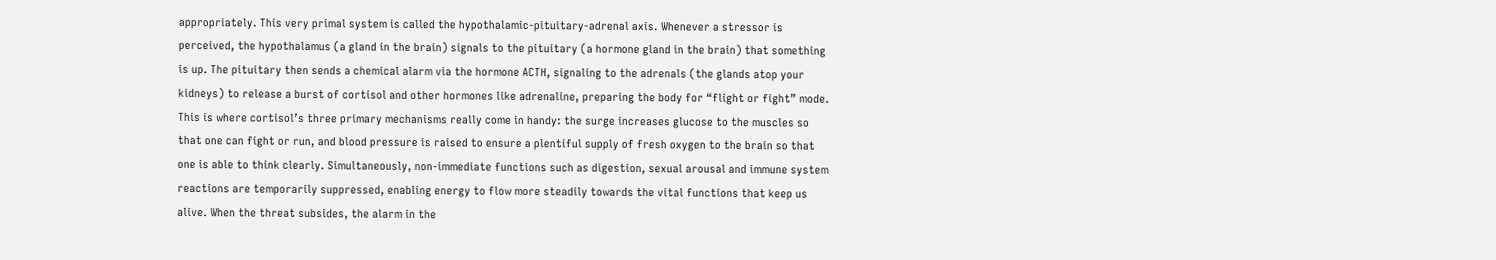appropriately. This very primal system is called the hypothalamic-pituitary-adrenal axis. Whenever a stressor is perceived, the hypothalamus (a gland in the brain) signals to the pituitary (a hormone gland in the brain) that something is up. The pituitary then sends a chemical alarm via the hormone ACTH, signaling to the adrenals (the glands atop your kidneys) to release a burst of cortisol and other hormones like adrenaline, preparing the body for “flight or fight” mode. This is where cortisol’s three primary mechanisms really come in handy: the surge increases glucose to the muscles so that one can fight or run, and blood pressure is raised to ensure a plentiful supply of fresh oxygen to the brain so that one is able to think clearly. Simultaneously, non-immediate functions such as digestion, sexual arousal and immune system reactions are temporarily suppressed, enabling energy to flow more steadily towards the vital functions that keep us alive. When the threat subsides, the alarm in the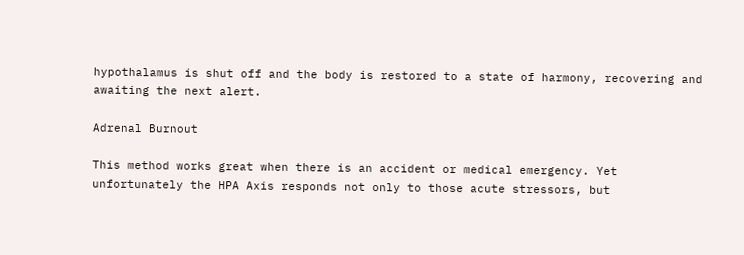hypothalamus is shut off and the body is restored to a state of harmony, recovering and awaiting the next alert.

Adrenal Burnout

This method works great when there is an accident or medical emergency. Yet unfortunately the HPA Axis responds not only to those acute stressors, but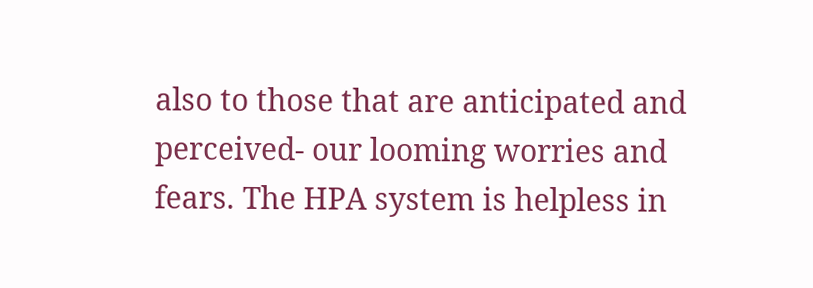also to those that are anticipated and perceived- our looming worries and fears. The HPA system is helpless in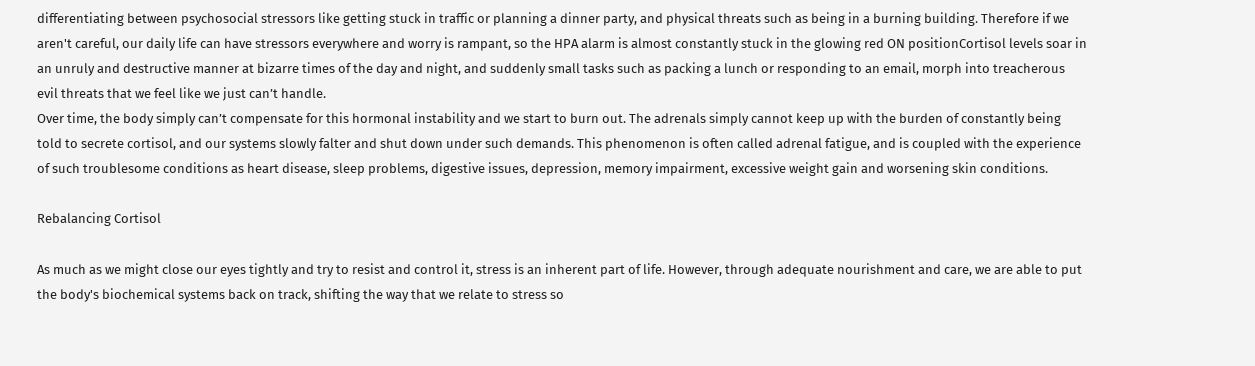differentiating between psychosocial stressors like getting stuck in traffic or planning a dinner party, and physical threats such as being in a burning building. Therefore if we aren't careful, our daily life can have stressors everywhere and worry is rampant, so the HPA alarm is almost constantly stuck in the glowing red ON positionCortisol levels soar in an unruly and destructive manner at bizarre times of the day and night, and suddenly small tasks such as packing a lunch or responding to an email, morph into treacherous evil threats that we feel like we just can’t handle.
Over time, the body simply can’t compensate for this hormonal instability and we start to burn out. The adrenals simply cannot keep up with the burden of constantly being told to secrete cortisol, and our systems slowly falter and shut down under such demands. This phenomenon is often called adrenal fatigue, and is coupled with the experience of such troublesome conditions as heart disease, sleep problems, digestive issues, depression, memory impairment, excessive weight gain and worsening skin conditions.

Rebalancing Cortisol

As much as we might close our eyes tightly and try to resist and control it, stress is an inherent part of life. However, through adequate nourishment and care, we are able to put the body's biochemical systems back on track, shifting the way that we relate to stress so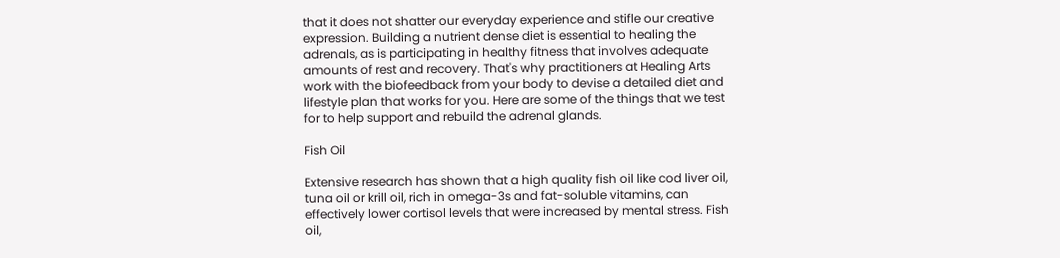that it does not shatter our everyday experience and stifle our creative expression. Building a nutrient dense diet is essential to healing the adrenals, as is participating in healthy fitness that involves adequate amounts of rest and recovery. That's why practitioners at Healing Arts work with the biofeedback from your body to devise a detailed diet and lifestyle plan that works for you. Here are some of the things that we test for to help support and rebuild the adrenal glands.

Fish Oil

Extensive research has shown that a high quality fish oil like cod liver oil, tuna oil or krill oil, rich in omega-3s and fat-soluble vitamins, can effectively lower cortisol levels that were increased by mental stress. Fish oil,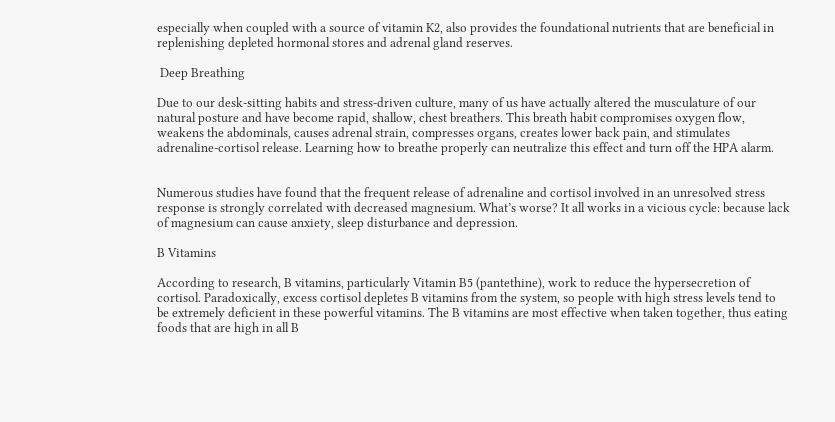especially when coupled with a source of vitamin K2, also provides the foundational nutrients that are beneficial in replenishing depleted hormonal stores and adrenal gland reserves.

 Deep Breathing

Due to our desk-sitting habits and stress-driven culture, many of us have actually altered the musculature of our natural posture and have become rapid, shallow, chest breathers. This breath habit compromises oxygen flow, weakens the abdominals, causes adrenal strain, compresses organs, creates lower back pain, and stimulates adrenaline-cortisol release. Learning how to breathe properly can neutralize this effect and turn off the HPA alarm.


Numerous studies have found that the frequent release of adrenaline and cortisol involved in an unresolved stress response is strongly correlated with decreased magnesium. What’s worse? It all works in a vicious cycle: because lack of magnesium can cause anxiety, sleep disturbance and depression.

B Vitamins

According to research, B vitamins, particularly Vitamin B5 (pantethine), work to reduce the hypersecretion of cortisol. Paradoxically, excess cortisol depletes B vitamins from the system, so people with high stress levels tend to be extremely deficient in these powerful vitamins. The B vitamins are most effective when taken together, thus eating foods that are high in all B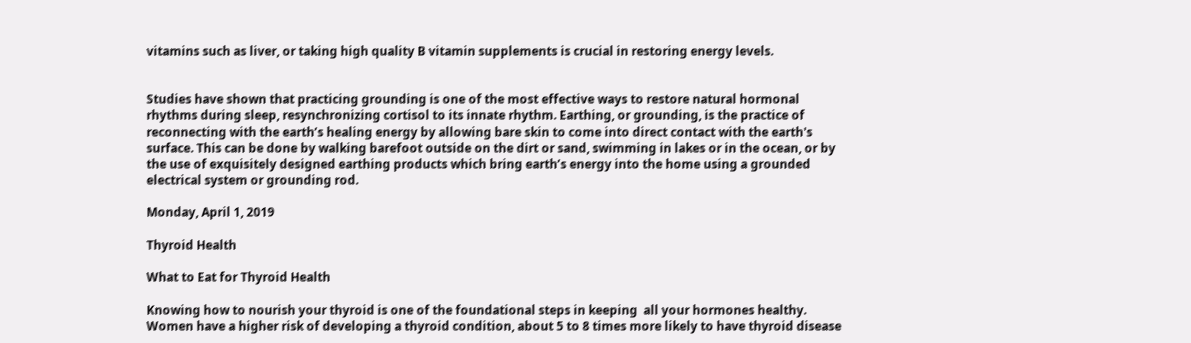vitamins such as liver, or taking high quality B vitamin supplements is crucial in restoring energy levels.


Studies have shown that practicing grounding is one of the most effective ways to restore natural hormonal rhythms during sleep, resynchronizing cortisol to its innate rhythm. Earthing, or grounding, is the practice of reconnecting with the earth’s healing energy by allowing bare skin to come into direct contact with the earth's surface. This can be done by walking barefoot outside on the dirt or sand, swimming in lakes or in the ocean, or by the use of exquisitely designed earthing products which bring earth’s energy into the home using a grounded electrical system or grounding rod.

Monday, April 1, 2019

Thyroid Health

What to Eat for Thyroid Health

Knowing how to nourish your thyroid is one of the foundational steps in keeping  all your hormones healthy.  Women have a higher risk of developing a thyroid condition, about 5 to 8 times more likely to have thyroid disease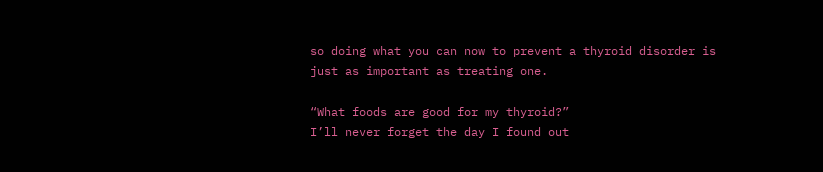so doing what you can now to prevent a thyroid disorder is just as important as treating one.

“What foods are good for my thyroid?”
I’ll never forget the day I found out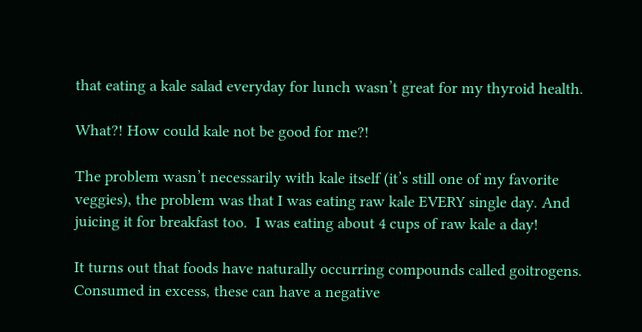that eating a kale salad everyday for lunch wasn’t great for my thyroid health.

What?! How could kale not be good for me?!

The problem wasn’t necessarily with kale itself (it’s still one of my favorite veggies), the problem was that I was eating raw kale EVERY single day. And juicing it for breakfast too.  I was eating about 4 cups of raw kale a day!

It turns out that foods have naturally occurring compounds called goitrogens. Consumed in excess, these can have a negative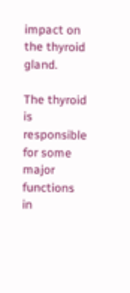impact on the thyroid gland.

The thyroid is responsible for some major functions in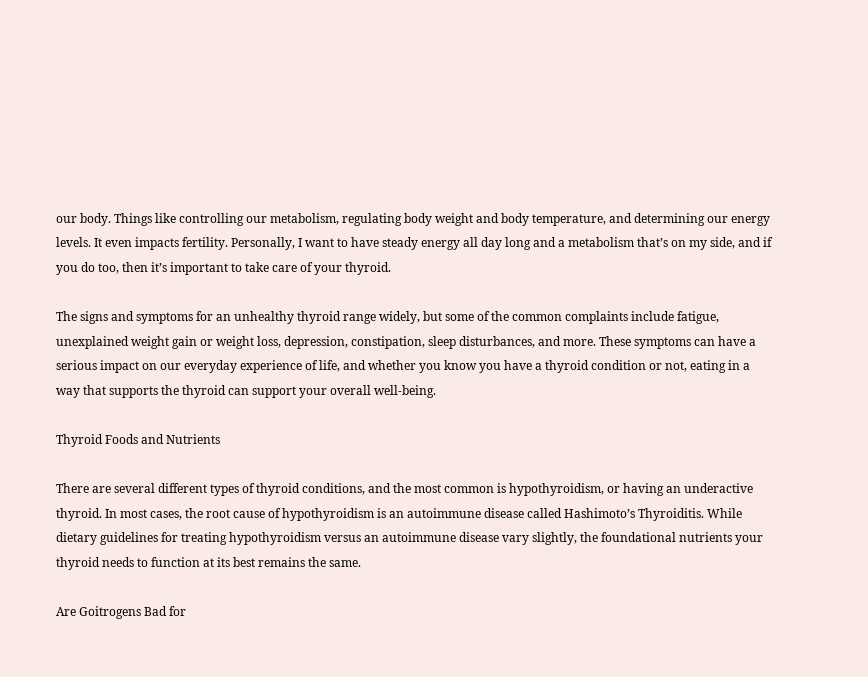our body. Things like controlling our metabolism, regulating body weight and body temperature, and determining our energy levels. It even impacts fertility. Personally, I want to have steady energy all day long and a metabolism that’s on my side, and if you do too, then it’s important to take care of your thyroid.

The signs and symptoms for an unhealthy thyroid range widely, but some of the common complaints include fatigue, unexplained weight gain or weight loss, depression, constipation, sleep disturbances, and more. These symptoms can have a serious impact on our everyday experience of life, and whether you know you have a thyroid condition or not, eating in a way that supports the thyroid can support your overall well-being.

Thyroid Foods and Nutrients

There are several different types of thyroid conditions, and the most common is hypothyroidism, or having an underactive thyroid. In most cases, the root cause of hypothyroidism is an autoimmune disease called Hashimoto’s Thyroiditis. While dietary guidelines for treating hypothyroidism versus an autoimmune disease vary slightly, the foundational nutrients your thyroid needs to function at its best remains the same.

Are Goitrogens Bad for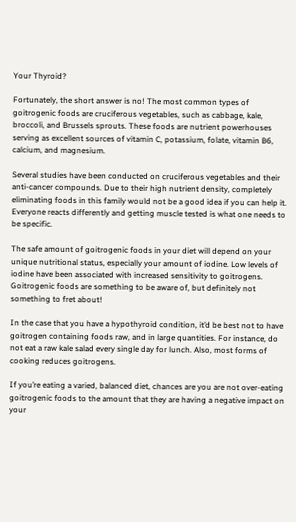Your Thyroid?

Fortunately, the short answer is no! The most common types of goitrogenic foods are cruciferous vegetables, such as cabbage, kale, broccoli, and Brussels sprouts. These foods are nutrient powerhouses serving as excellent sources of vitamin C, potassium, folate, vitamin B6, calcium, and magnesium.

Several studies have been conducted on cruciferous vegetables and their anti-cancer compounds. Due to their high nutrient density, completely eliminating foods in this family would not be a good idea if you can help it.  Everyone reacts differently and getting muscle tested is what one needs to be specific.

The safe amount of goitrogenic foods in your diet will depend on your unique nutritional status, especially your amount of iodine. Low levels of iodine have been associated with increased sensitivity to goitrogens.  Goitrogenic foods are something to be aware of, but definitely not something to fret about!

In the case that you have a hypothyroid condition, it’d be best not to have goitrogen containing foods raw, and in large quantities. For instance, do not eat a raw kale salad every single day for lunch. Also, most forms of cooking reduces goitrogens.

If you’re eating a varied, balanced diet, chances are you are not over-eating goitrogenic foods to the amount that they are having a negative impact on your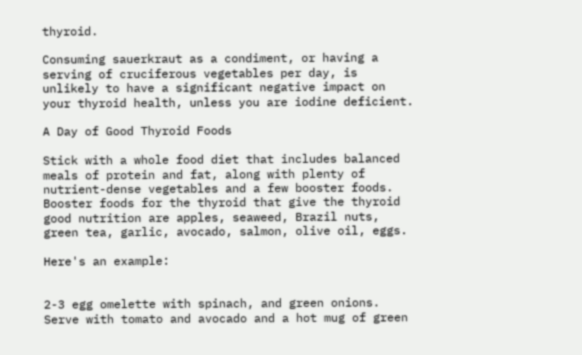thyroid.

Consuming sauerkraut as a condiment, or having a serving of cruciferous vegetables per day, is unlikely to have a significant negative impact on your thyroid health, unless you are iodine deficient.

A Day of Good Thyroid Foods

Stick with a whole food diet that includes balanced meals of protein and fat, along with plenty of nutrient-dense vegetables and a few booster foods. Booster foods for the thyroid that give the thyroid good nutrition are apples, seaweed, Brazil nuts, green tea, garlic, avocado, salmon, olive oil, eggs.

Here's an example:


2-3 egg omelette with spinach, and green onions. Serve with tomato and avocado and a hot mug of green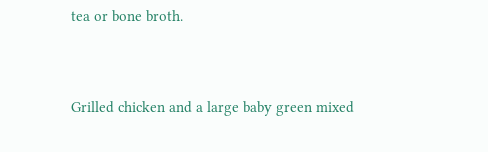tea or bone broth.


Grilled chicken and a large baby green mixed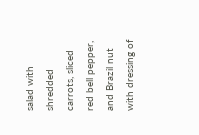salad with shredded carrots, sliced red bell pepper, and Brazil nut with dressing of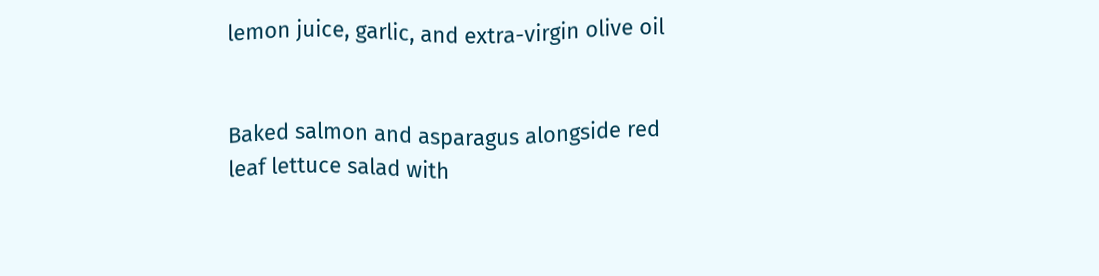lemon juice, garlic, and extra-virgin olive oil


Baked salmon and asparagus alongside red leaf lettuce salad with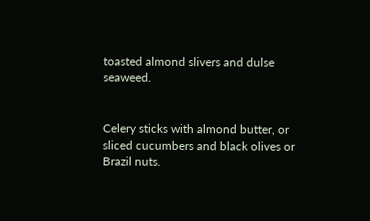toasted almond slivers and dulse seaweed.


Celery sticks with almond butter, or sliced cucumbers and black olives or Brazil nuts.